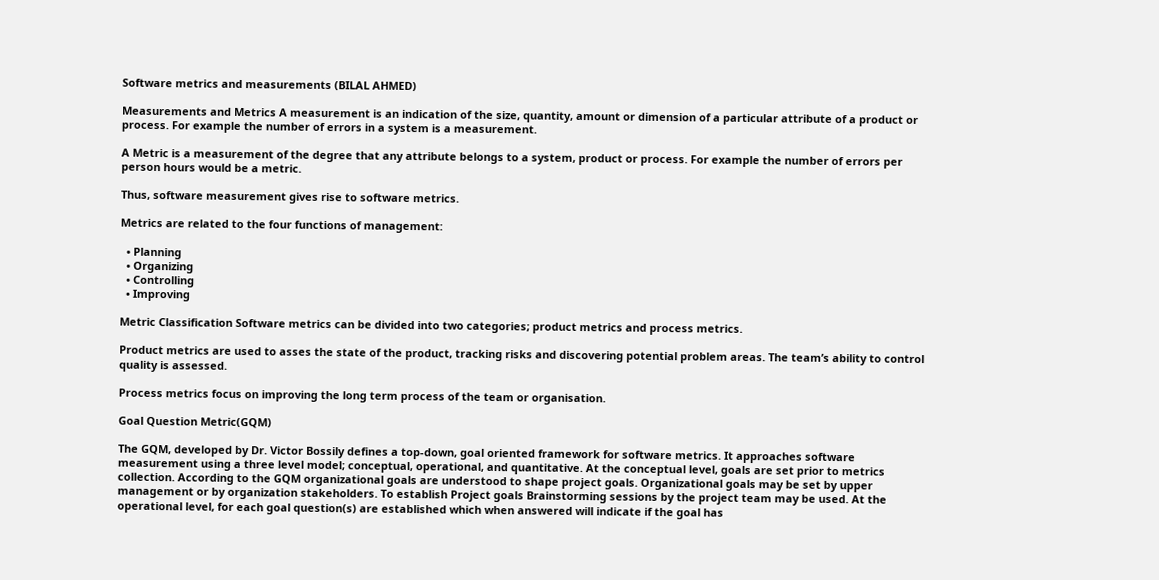Software metrics and measurements (BILAL AHMED)

Measurements and Metrics A measurement is an indication of the size, quantity, amount or dimension of a particular attribute of a product or process. For example the number of errors in a system is a measurement.

A Metric is a measurement of the degree that any attribute belongs to a system, product or process. For example the number of errors per person hours would be a metric.

Thus, software measurement gives rise to software metrics.

Metrics are related to the four functions of management:

  • Planning
  • Organizing
  • Controlling
  • Improving

Metric Classification Software metrics can be divided into two categories; product metrics and process metrics.

Product metrics are used to asses the state of the product, tracking risks and discovering potential problem areas. The team’s ability to control quality is assessed.

Process metrics focus on improving the long term process of the team or organisation.

Goal Question Metric(GQM)

The GQM, developed by Dr. Victor Bossily defines a top-down, goal oriented framework for software metrics. It approaches software measurement using a three level model; conceptual, operational, and quantitative. At the conceptual level, goals are set prior to metrics collection. According to the GQM organizational goals are understood to shape project goals. Organizational goals may be set by upper management or by organization stakeholders. To establish Project goals Brainstorming sessions by the project team may be used. At the operational level, for each goal question(s) are established which when answered will indicate if the goal has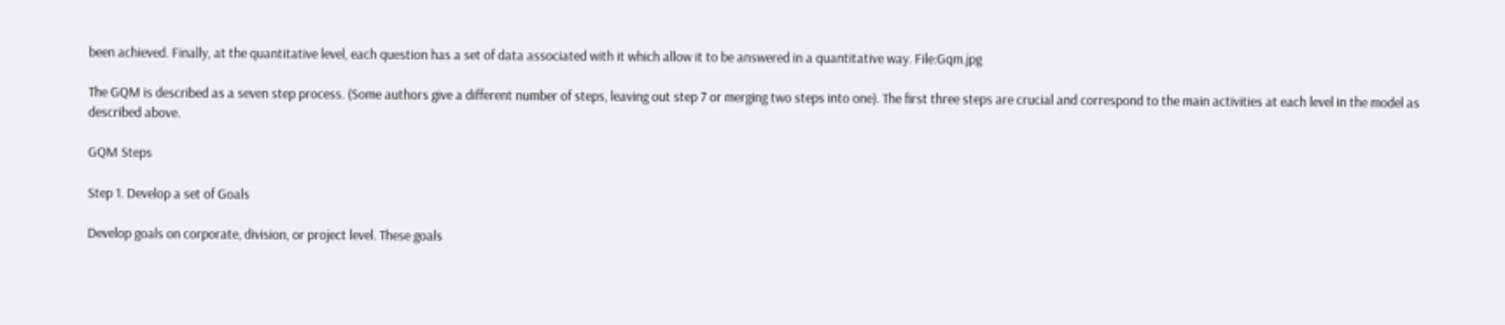been achieved. Finally, at the quantitative level, each question has a set of data associated with it which allow it to be answered in a quantitative way. File:Gqm.jpg

The GQM is described as a seven step process. (Some authors give a different number of steps, leaving out step 7 or merging two steps into one). The first three steps are crucial and correspond to the main activities at each level in the model as described above.

GQM Steps

Step 1. Develop a set of Goals

Develop goals on corporate, division, or project level. These goals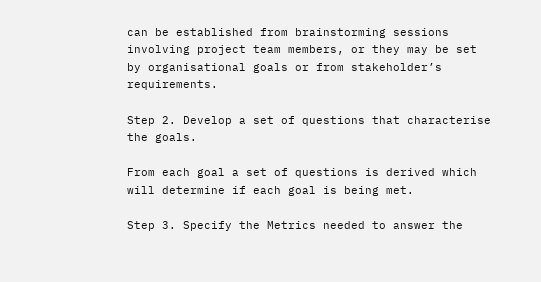can be established from brainstorming sessions involving project team members, or they may be set by organisational goals or from stakeholder’s requirements.

Step 2. Develop a set of questions that characterise the goals.

From each goal a set of questions is derived which will determine if each goal is being met.

Step 3. Specify the Metrics needed to answer the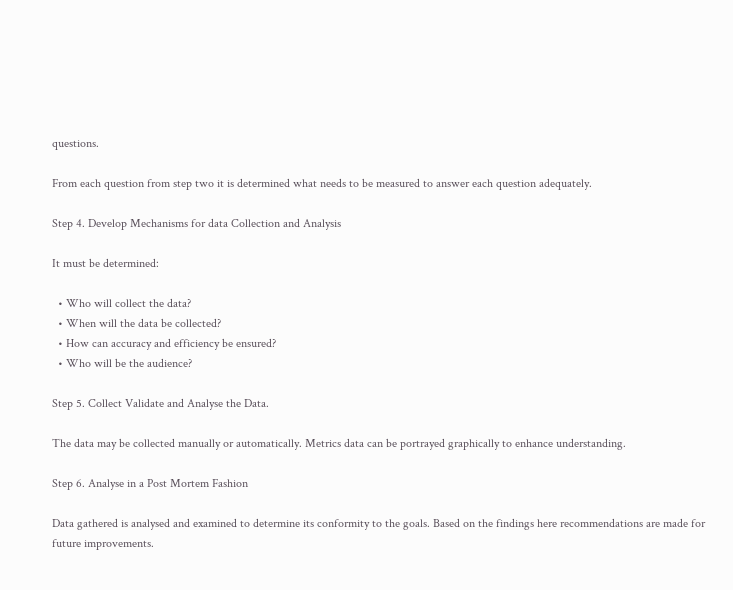questions.

From each question from step two it is determined what needs to be measured to answer each question adequately.

Step 4. Develop Mechanisms for data Collection and Analysis

It must be determined:

  • Who will collect the data?
  • When will the data be collected?
  • How can accuracy and efficiency be ensured?
  • Who will be the audience?

Step 5. Collect Validate and Analyse the Data.

The data may be collected manually or automatically. Metrics data can be portrayed graphically to enhance understanding.

Step 6. Analyse in a Post Mortem Fashion

Data gathered is analysed and examined to determine its conformity to the goals. Based on the findings here recommendations are made for future improvements.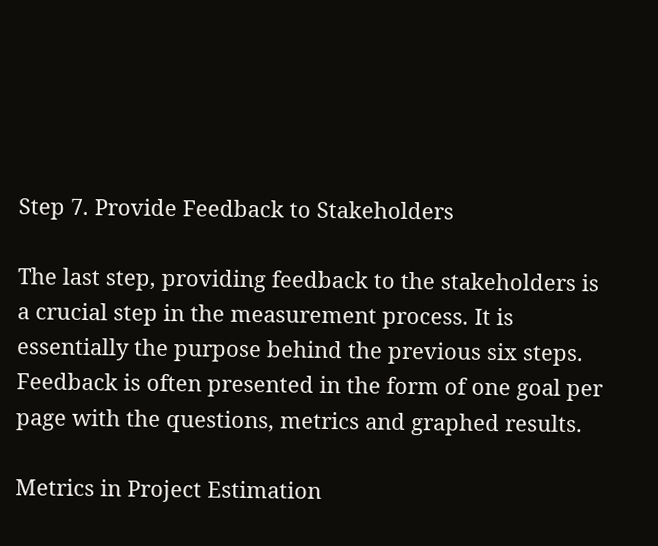Step 7. Provide Feedback to Stakeholders

The last step, providing feedback to the stakeholders is a crucial step in the measurement process. It is essentially the purpose behind the previous six steps. Feedback is often presented in the form of one goal per page with the questions, metrics and graphed results.

Metrics in Project Estimation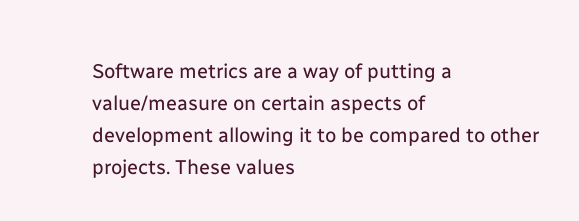Software metrics are a way of putting a value/measure on certain aspects of development allowing it to be compared to other projects. These values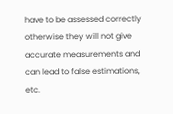have to be assessed correctly otherwise they will not give accurate measurements and can lead to false estimations, etc.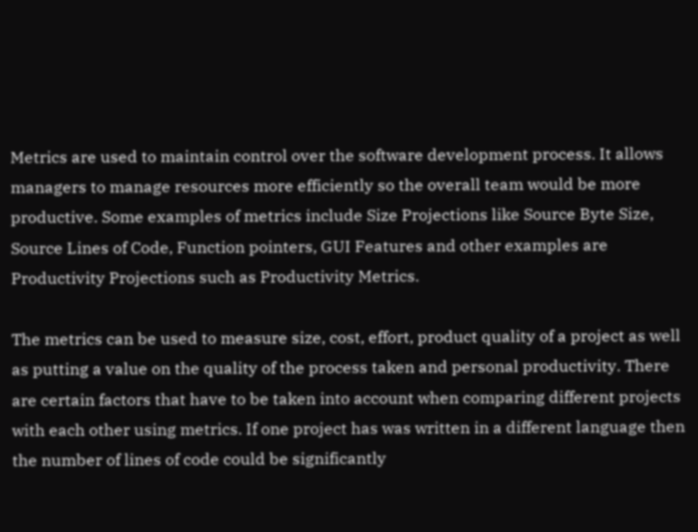Metrics are used to maintain control over the software development process. It allows managers to manage resources more efficiently so the overall team would be more productive. Some examples of metrics include Size Projections like Source Byte Size, Source Lines of Code, Function pointers, GUI Features and other examples are Productivity Projections such as Productivity Metrics.

The metrics can be used to measure size, cost, effort, product quality of a project as well as putting a value on the quality of the process taken and personal productivity. There are certain factors that have to be taken into account when comparing different projects with each other using metrics. If one project has was written in a different language then the number of lines of code could be significantly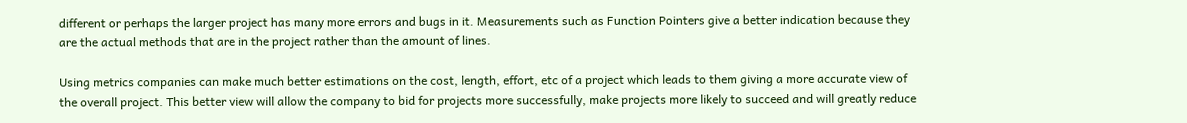different or perhaps the larger project has many more errors and bugs in it. Measurements such as Function Pointers give a better indication because they are the actual methods that are in the project rather than the amount of lines.

Using metrics companies can make much better estimations on the cost, length, effort, etc of a project which leads to them giving a more accurate view of the overall project. This better view will allow the company to bid for projects more successfully, make projects more likely to succeed and will greatly reduce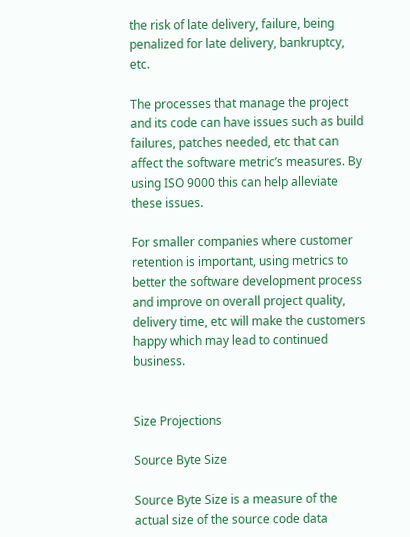the risk of late delivery, failure, being penalized for late delivery, bankruptcy, etc.

The processes that manage the project and its code can have issues such as build failures, patches needed, etc that can affect the software metric’s measures. By using ISO 9000 this can help alleviate these issues.

For smaller companies where customer retention is important, using metrics to better the software development process and improve on overall project quality, delivery time, etc will make the customers happy which may lead to continued business.


Size Projections

Source Byte Size

Source Byte Size is a measure of the actual size of the source code data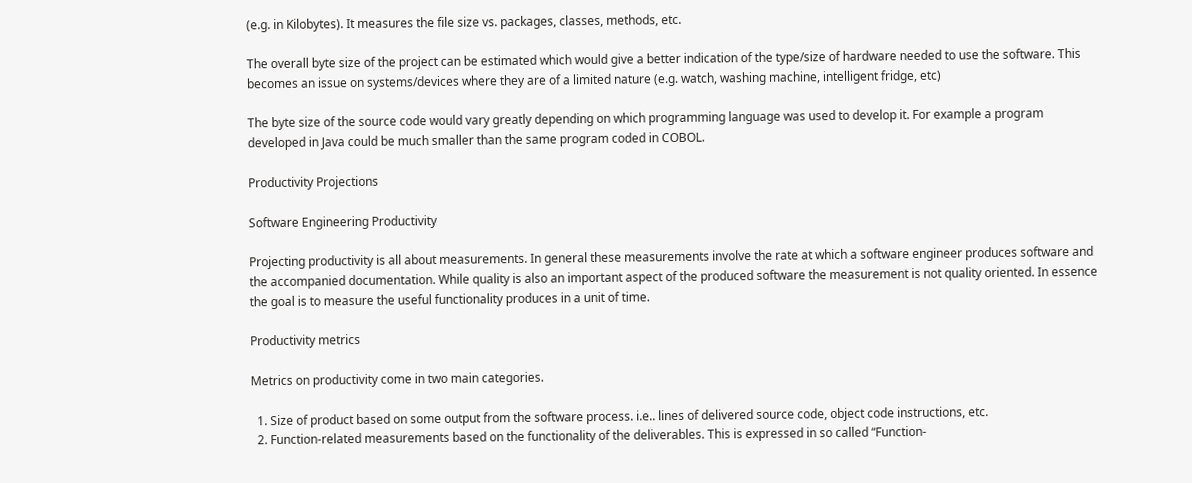(e.g. in Kilobytes). It measures the file size vs. packages, classes, methods, etc.

The overall byte size of the project can be estimated which would give a better indication of the type/size of hardware needed to use the software. This becomes an issue on systems/devices where they are of a limited nature (e.g. watch, washing machine, intelligent fridge, etc)

The byte size of the source code would vary greatly depending on which programming language was used to develop it. For example a program developed in Java could be much smaller than the same program coded in COBOL.

Productivity Projections

Software Engineering Productivity

Projecting productivity is all about measurements. In general these measurements involve the rate at which a software engineer produces software and the accompanied documentation. While quality is also an important aspect of the produced software the measurement is not quality oriented. In essence the goal is to measure the useful functionality produces in a unit of time.

Productivity metrics

Metrics on productivity come in two main categories.

  1. Size of product based on some output from the software process. i.e.. lines of delivered source code, object code instructions, etc.
  2. Function-related measurements based on the functionality of the deliverables. This is expressed in so called “Function-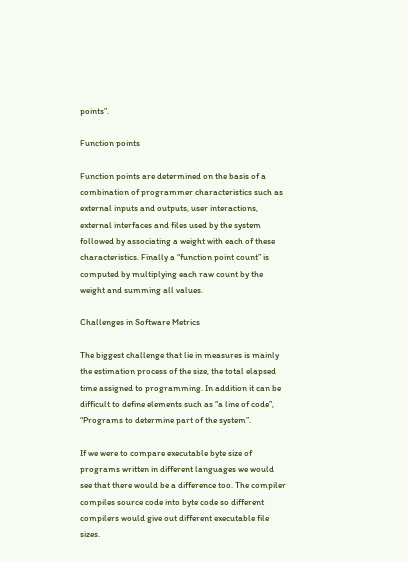points”.

Function points

Function points are determined on the basis of a combination of programmer characteristics such as external inputs and outputs, user interactions, external interfaces and files used by the system followed by associating a weight with each of these characteristics. Finally a “function point count” is computed by multiplying each raw count by the weight and summing all values.

Challenges in Software Metrics

The biggest challenge that lie in measures is mainly the estimation process of the size, the total elapsed time assigned to programming. In addition it can be difficult to define elements such as “a line of code”, “Programs to determine part of the system”.

If we were to compare executable byte size of programs written in different languages we would see that there would be a difference too. The compiler compiles source code into byte code so different compilers would give out different executable file sizes.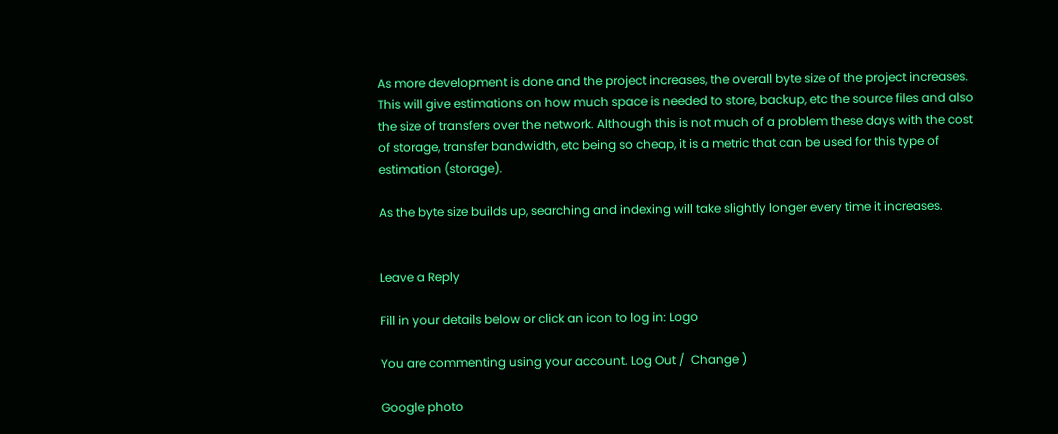As more development is done and the project increases, the overall byte size of the project increases. This will give estimations on how much space is needed to store, backup, etc the source files and also the size of transfers over the network. Although this is not much of a problem these days with the cost of storage, transfer bandwidth, etc being so cheap, it is a metric that can be used for this type of estimation (storage).

As the byte size builds up, searching and indexing will take slightly longer every time it increases.


Leave a Reply

Fill in your details below or click an icon to log in: Logo

You are commenting using your account. Log Out /  Change )

Google photo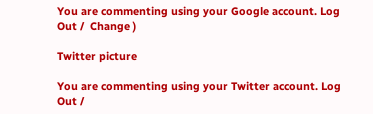You are commenting using your Google account. Log Out /  Change )

Twitter picture

You are commenting using your Twitter account. Log Out /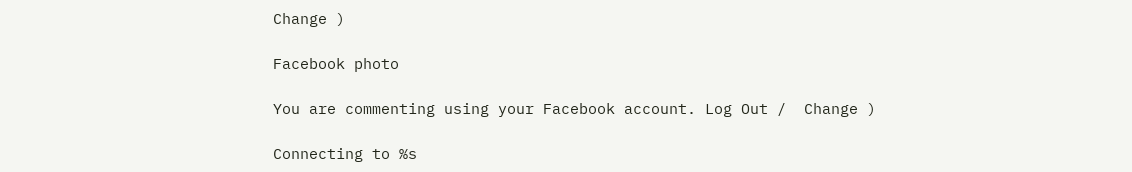Change )

Facebook photo

You are commenting using your Facebook account. Log Out /  Change )

Connecting to %s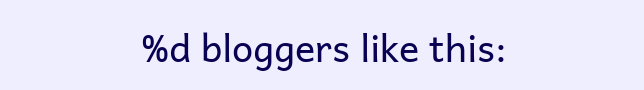%d bloggers like this: